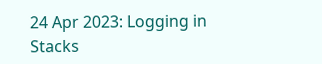24 Apr 2023: Logging in Stacks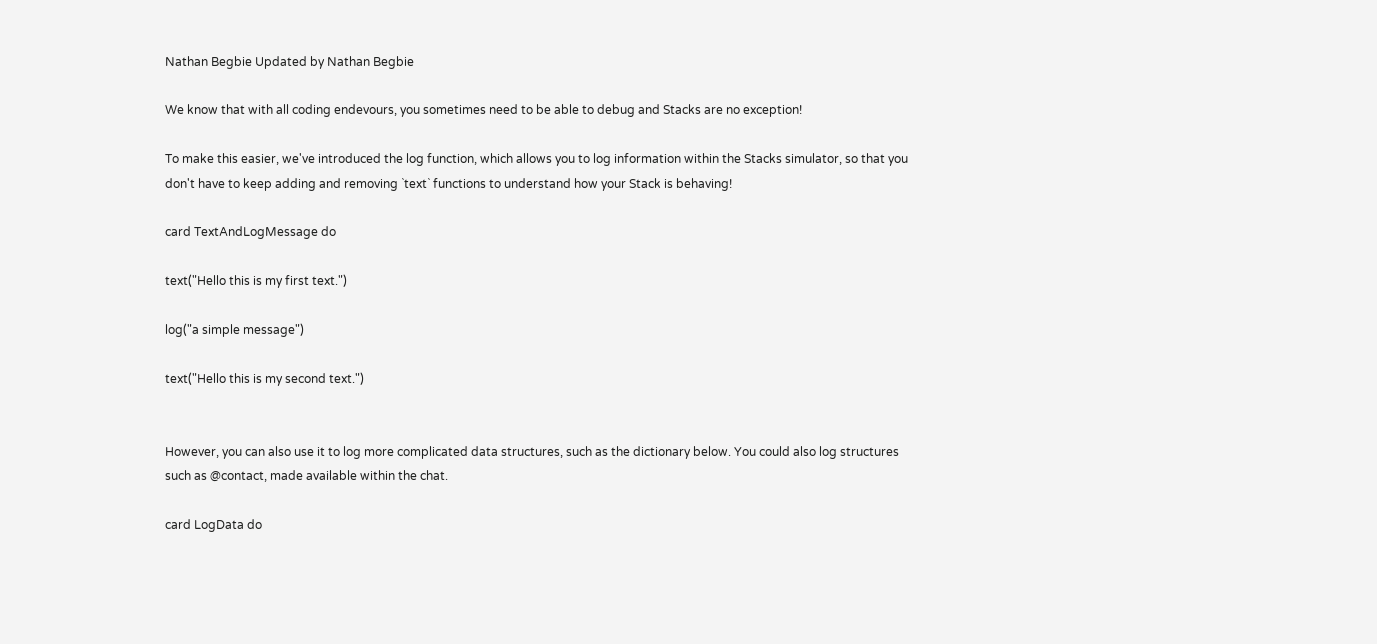Nathan Begbie Updated by Nathan Begbie

We know that with all coding endevours, you sometimes need to be able to debug and Stacks are no exception!

To make this easier, we've introduced the log function, which allows you to log information within the Stacks simulator, so that you don't have to keep adding and removing `text` functions to understand how your Stack is behaving!

card TextAndLogMessage do

text("Hello this is my first text.")

log("a simple message")

text("Hello this is my second text.")


However, you can also use it to log more complicated data structures, such as the dictionary below. You could also log structures such as @contact, made available within the chat.

card LogData do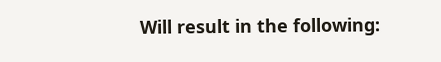Will result in the following: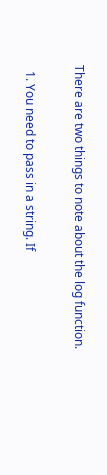There are two things to note about the log function.

  1. You need to pass in a string. If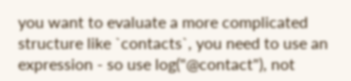you want to evaluate a more complicated structure like `contacts`, you need to use an expression - so use log("@contact"), not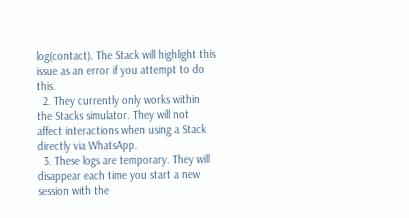log(contact). The Stack will highlight this issue as an error if you attempt to do this.
  2. They currently only works within the Stacks simulator. They will not affect interactions when using a Stack directly via WhatsApp.
  3. These logs are temporary. They will disappear each time you start a new session with the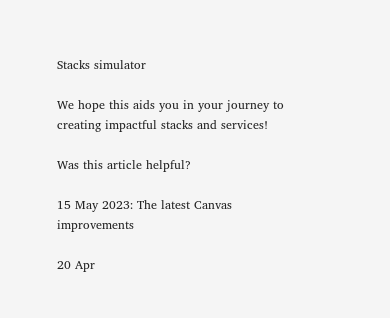Stacks simulator

We hope this aids you in your journey to creating impactful stacks and services!

Was this article helpful?

15 May 2023: The latest Canvas improvements

20 Apr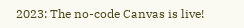2023: The no-code Canvas is live!